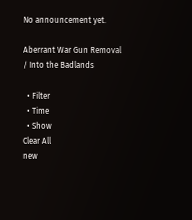No announcement yet.

Aberrant War Gun Removal / Into the Badlands

  • Filter
  • Time
  • Show
Clear All
new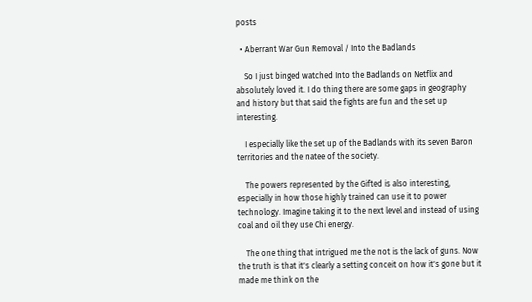posts

  • Aberrant War Gun Removal / Into the Badlands

    So I just binged watched Into the Badlands on Netflix and absolutely loved it. I do thing there are some gaps in geography and history but that said the fights are fun and the set up interesting.

    I especially like the set up of the Badlands with its seven Baron territories and the natee of the society.

    The powers represented by the Gifted is also interesting, especially in how those highly trained can use it to power technology. Imagine taking it to the next level and instead of using coal and oil they use Chi energy.

    The one thing that intrigued me the not is the lack of guns. Now the truth is that it's clearly a setting conceit on how it's gone but it made me think on the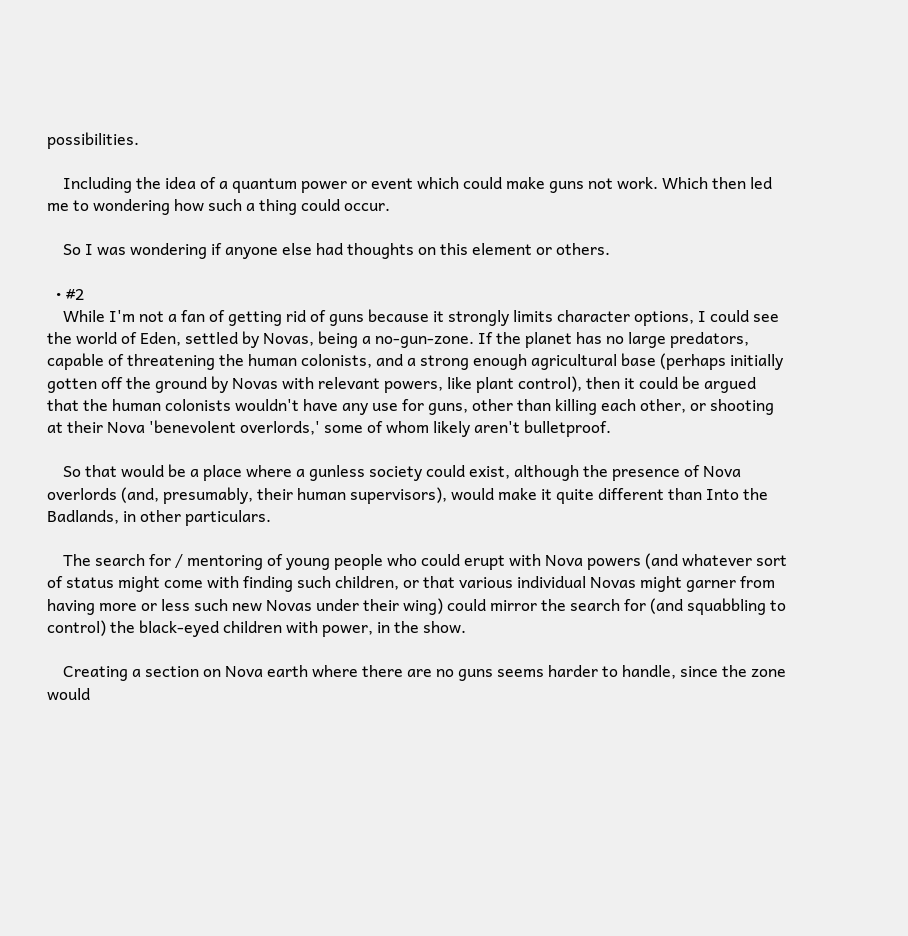possibilities.

    Including the idea of a quantum power or event which could make guns not work. Which then led me to wondering how such a thing could occur.

    So I was wondering if anyone else had thoughts on this element or others.

  • #2
    While I'm not a fan of getting rid of guns because it strongly limits character options, I could see the world of Eden, settled by Novas, being a no-gun-zone. If the planet has no large predators, capable of threatening the human colonists, and a strong enough agricultural base (perhaps initially gotten off the ground by Novas with relevant powers, like plant control), then it could be argued that the human colonists wouldn't have any use for guns, other than killing each other, or shooting at their Nova 'benevolent overlords,' some of whom likely aren't bulletproof.

    So that would be a place where a gunless society could exist, although the presence of Nova overlords (and, presumably, their human supervisors), would make it quite different than Into the Badlands, in other particulars.

    The search for / mentoring of young people who could erupt with Nova powers (and whatever sort of status might come with finding such children, or that various individual Novas might garner from having more or less such new Novas under their wing) could mirror the search for (and squabbling to control) the black-eyed children with power, in the show.

    Creating a section on Nova earth where there are no guns seems harder to handle, since the zone would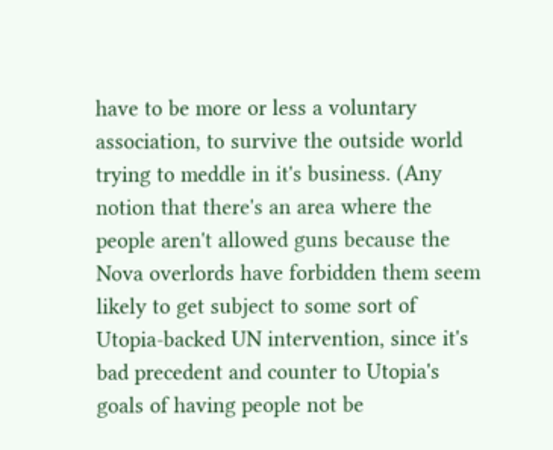have to be more or less a voluntary association, to survive the outside world trying to meddle in it's business. (Any notion that there's an area where the people aren't allowed guns because the Nova overlords have forbidden them seem likely to get subject to some sort of Utopia-backed UN intervention, since it's bad precedent and counter to Utopia's goals of having people not be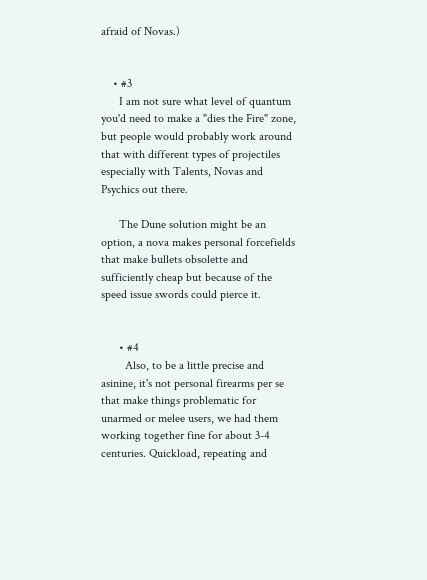afraid of Novas.)


    • #3
      I am not sure what level of quantum you'd need to make a "dies the Fire" zone, but people would probably work around that with different types of projectiles especially with Talents, Novas and Psychics out there.

      The Dune solution might be an option, a nova makes personal forcefields that make bullets obsolette and sufficiently cheap but because of the speed issue swords could pierce it.


      • #4
        Also, to be a little precise and asinine, it's not personal firearms per se that make things problematic for unarmed or melee users, we had them working together fine for about 3-4 centuries. Quickload, repeating and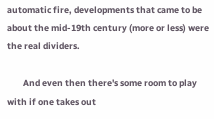automatic fire, developments that came to be about the mid-19th century (more or less) were the real dividers.

        And even then there's some room to play with if one takes out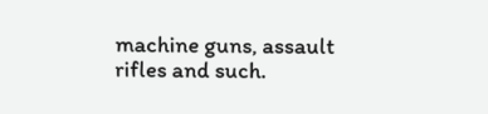machine guns, assault rifles and such.